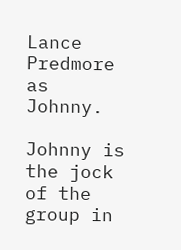Lance Predmore as Johnny.

Johnny is the jock of the group in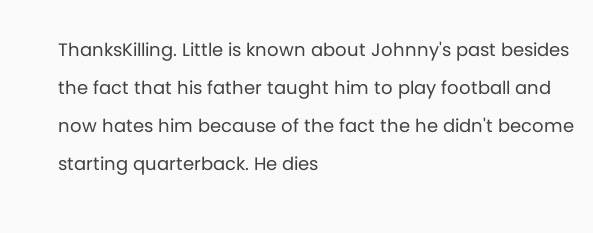ThanksKilling. Little is known about Johnny's past besides the fact that his father taught him to play football and now hates him because of the fact the he didn't become starting quarterback. He dies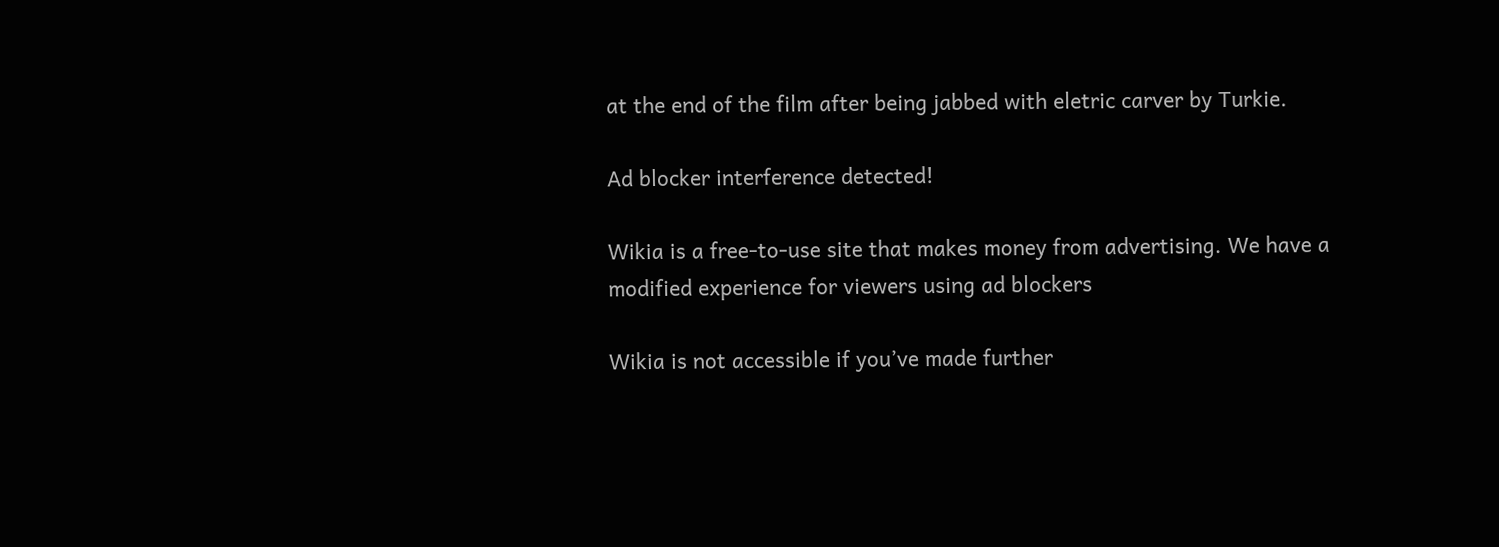at the end of the film after being jabbed with eletric carver by Turkie.

Ad blocker interference detected!

Wikia is a free-to-use site that makes money from advertising. We have a modified experience for viewers using ad blockers

Wikia is not accessible if you’ve made further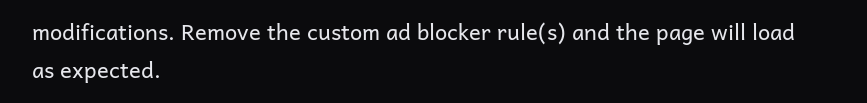modifications. Remove the custom ad blocker rule(s) and the page will load as expected.